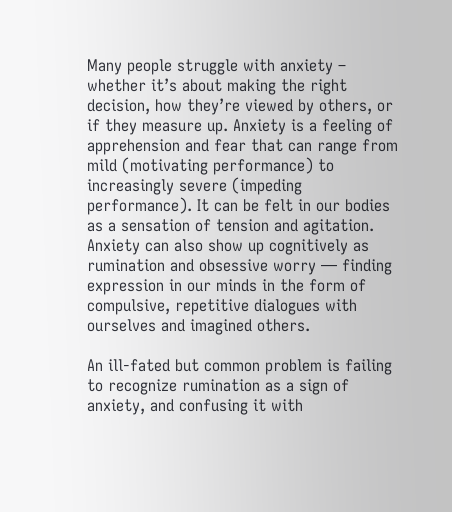Many people struggle with anxiety – whether it’s about making the right decision, how they’re viewed by others, or if they measure up. Anxiety is a feeling of apprehension and fear that can range from mild (motivating performance) to increasingly severe (impeding performance). It can be felt in our bodies as a sensation of tension and agitation. Anxiety can also show up cognitively as rumination and obsessive worry — finding expression in our minds in the form of compulsive, repetitive dialogues with ourselves and imagined others.

An ill-fated but common problem is failing to recognize rumination as a sign of anxiety, and confusing it with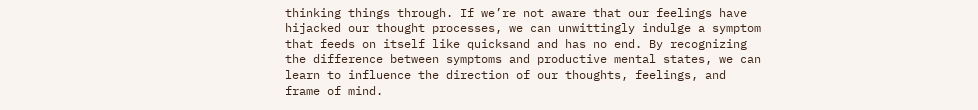thinking things through. If we’re not aware that our feelings have hijacked our thought processes, we can unwittingly indulge a symptom that feeds on itself like quicksand and has no end. By recognizing the difference between symptoms and productive mental states, we can learn to influence the direction of our thoughts, feelings, and frame of mind.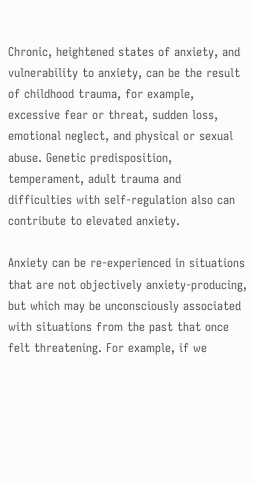Chronic, heightened states of anxiety, and vulnerability to anxiety, can be the result of childhood trauma, for example, excessive fear or threat, sudden loss, emotional neglect, and physical or sexual abuse. Genetic predisposition, temperament, adult trauma and difficulties with self-regulation also can contribute to elevated anxiety.

Anxiety can be re-experienced in situations that are not objectively anxiety-producing, but which may be unconsciously associated with situations from the past that once felt threatening. For example, if we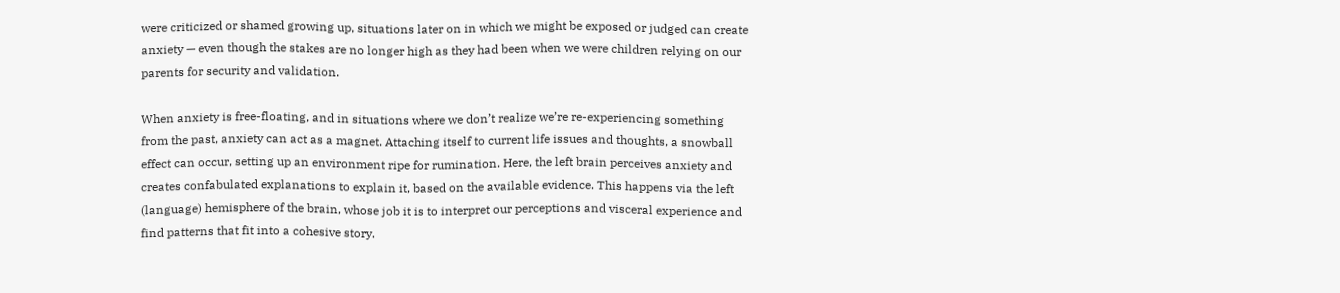were criticized or shamed growing up, situations later on in which we might be exposed or judged can create anxiety — even though the stakes are no longer high as they had been when we were children relying on our parents for security and validation.

When anxiety is free-floating, and in situations where we don’t realize we’re re-experiencing something from the past, anxiety can act as a magnet. Attaching itself to current life issues and thoughts, a snowball effect can occur, setting up an environment ripe for rumination. Here, the left brain perceives anxiety and creates confabulated explanations to explain it, based on the available evidence. This happens via the left (language) hemisphere of the brain, whose job it is to interpret our perceptions and visceral experience and find patterns that fit into a cohesive story.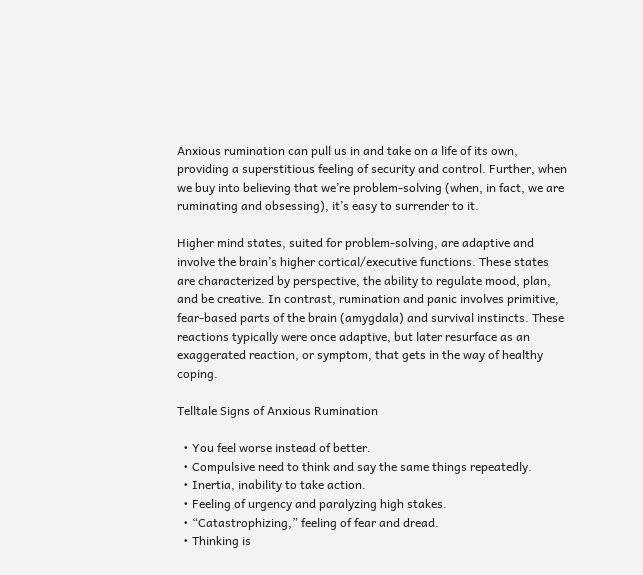Anxious rumination can pull us in and take on a life of its own, providing a superstitious feeling of security and control. Further, when we buy into believing that we’re problem-solving (when, in fact, we are ruminating and obsessing), it’s easy to surrender to it.

Higher mind states, suited for problem-solving, are adaptive and involve the brain’s higher cortical/executive functions. These states are characterized by perspective, the ability to regulate mood, plan, and be creative. In contrast, rumination and panic involves primitive, fear-based parts of the brain (amygdala) and survival instincts. These reactions typically were once adaptive, but later resurface as an exaggerated reaction, or symptom, that gets in the way of healthy coping.

Telltale Signs of Anxious Rumination

  • You feel worse instead of better.
  • Compulsive need to think and say the same things repeatedly.
  • Inertia, inability to take action.
  • Feeling of urgency and paralyzing high stakes.
  • “Catastrophizing,” feeling of fear and dread.
  • Thinking is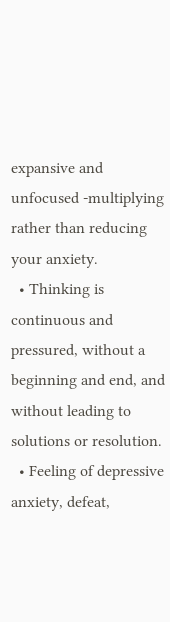expansive and unfocused -multiplying rather than reducing your anxiety.
  • Thinking is continuous and pressured, without a beginning and end, and without leading to solutions or resolution.
  • Feeling of depressive anxiety, defeat,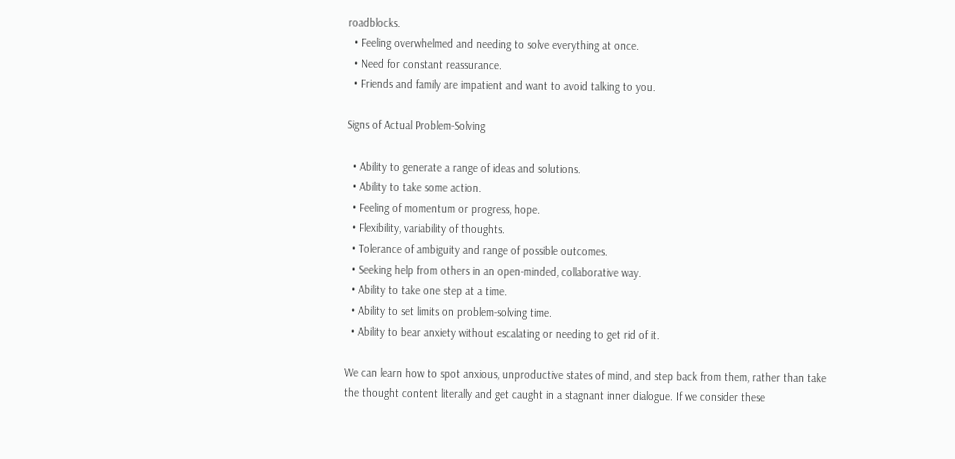roadblocks.
  • Feeling overwhelmed and needing to solve everything at once.
  • Need for constant reassurance.
  • Friends and family are impatient and want to avoid talking to you.

Signs of Actual Problem-Solving

  • Ability to generate a range of ideas and solutions.
  • Ability to take some action.
  • Feeling of momentum or progress, hope.
  • Flexibility, variability of thoughts.
  • Tolerance of ambiguity and range of possible outcomes.
  • Seeking help from others in an open-minded, collaborative way.
  • Ability to take one step at a time.
  • Ability to set limits on problem-solving time.
  • Ability to bear anxiety without escalating or needing to get rid of it.

We can learn how to spot anxious, unproductive states of mind, and step back from them, rather than take the thought content literally and get caught in a stagnant inner dialogue. If we consider these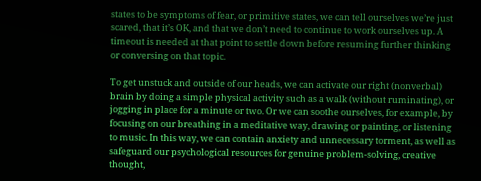states to be symptoms of fear, or primitive states, we can tell ourselves we’re just scared, that it’s OK, and that we don’t need to continue to work ourselves up. A timeout is needed at that point to settle down before resuming further thinking or conversing on that topic.

To get unstuck and outside of our heads, we can activate our right (nonverbal) brain by doing a simple physical activity such as a walk (without ruminating), or jogging in place for a minute or two. Or we can soothe ourselves, for example, by focusing on our breathing in a meditative way, drawing or painting, or listening to music. In this way, we can contain anxiety and unnecessary torment, as well as safeguard our psychological resources for genuine problem-solving, creative thought,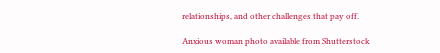relationships, and other challenges that pay off.

Anxious woman photo available from Shutterstock